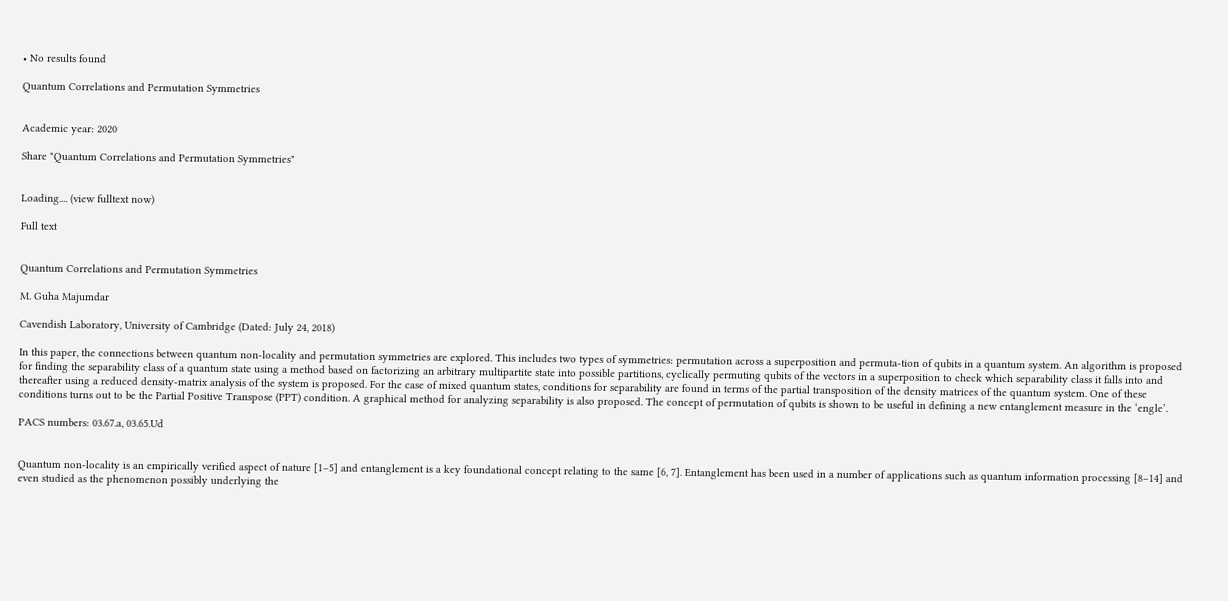• No results found

Quantum Correlations and Permutation Symmetries


Academic year: 2020

Share "Quantum Correlations and Permutation Symmetries"


Loading.... (view fulltext now)

Full text


Quantum Correlations and Permutation Symmetries

M. Guha Majumdar

Cavendish Laboratory, University of Cambridge (Dated: July 24, 2018)

In this paper, the connections between quantum non-locality and permutation symmetries are explored. This includes two types of symmetries: permutation across a superposition and permuta-tion of qubits in a quantum system. An algorithm is proposed for finding the separability class of a quantum state using a method based on factorizing an arbitrary multipartite state into possible partitions, cyclically permuting qubits of the vectors in a superposition to check which separability class it falls into and thereafter using a reduced density-matrix analysis of the system is proposed. For the case of mixed quantum states, conditions for separability are found in terms of the partial transposition of the density matrices of the quantum system. One of these conditions turns out to be the Partial Positive Transpose (PPT) condition. A graphical method for analyzing separability is also proposed. The concept of permutation of qubits is shown to be useful in defining a new entanglement measure in the ‘engle’.

PACS numbers: 03.67.a, 03.65.Ud


Quantum non-locality is an empirically verified aspect of nature [1–5] and entanglement is a key foundational concept relating to the same [6, 7]. Entanglement has been used in a number of applications such as quantum information processing [8–14] and even studied as the phenomenon possibly underlying the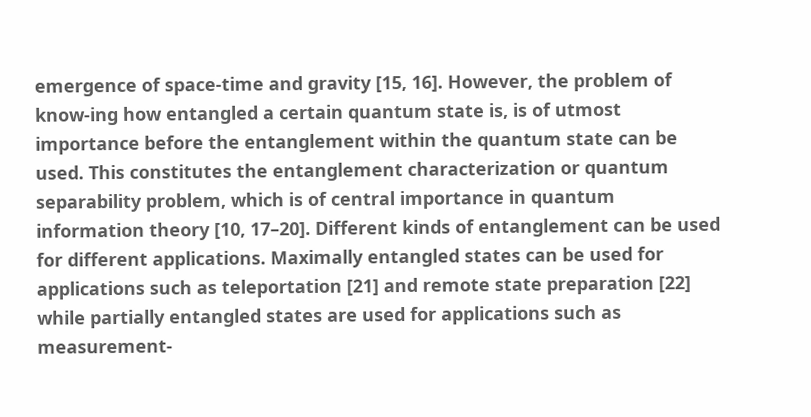emergence of space-time and gravity [15, 16]. However, the problem of know-ing how entangled a certain quantum state is, is of utmost importance before the entanglement within the quantum state can be used. This constitutes the entanglement characterization or quantum separability problem, which is of central importance in quantum information theory [10, 17–20]. Different kinds of entanglement can be used for different applications. Maximally entangled states can be used for applications such as teleportation [21] and remote state preparation [22] while partially entangled states are used for applications such as measurement-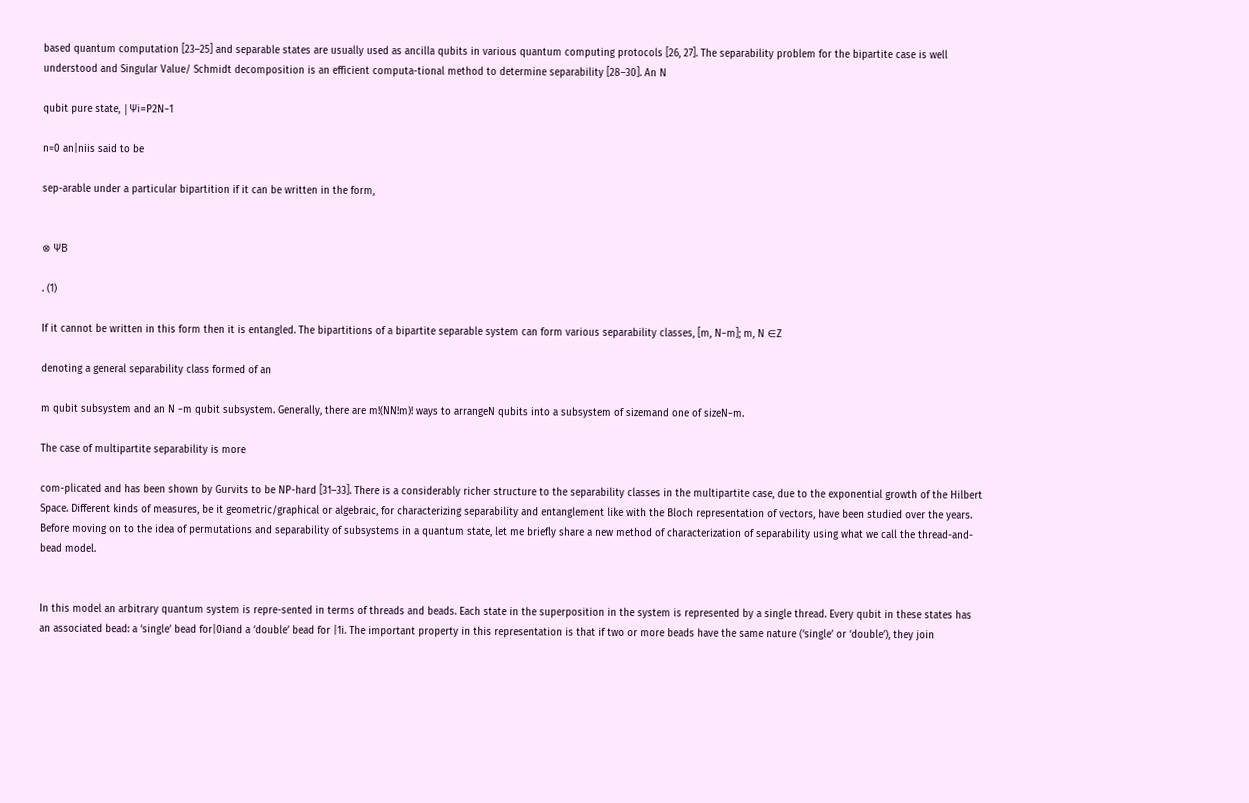based quantum computation [23–25] and separable states are usually used as ancilla qubits in various quantum computing protocols [26, 27]. The separability problem for the bipartite case is well understood and Singular Value/ Schmidt decomposition is an efficient computa-tional method to determine separability [28–30]. An N

qubit pure state, |Ψi=P2N−1

n=0 an|niis said to be

sep-arable under a particular bipartition if it can be written in the form,


⊗ ΨB

. (1)

If it cannot be written in this form then it is entangled. The bipartitions of a bipartite separable system can form various separability classes, [m, N−m]; m, N ∈Z

denoting a general separability class formed of an

m qubit subsystem and an N −m qubit subsystem. Generally, there are m!(NN!m)! ways to arrangeN qubits into a subsystem of sizemand one of sizeN−m.

The case of multipartite separability is more

com-plicated and has been shown by Gurvits to be NP-hard [31–33]. There is a considerably richer structure to the separability classes in the multipartite case, due to the exponential growth of the Hilbert Space. Different kinds of measures, be it geometric/graphical or algebraic, for characterizing separability and entanglement like with the Bloch representation of vectors, have been studied over the years. Before moving on to the idea of permutations and separability of subsystems in a quantum state, let me briefly share a new method of characterization of separability using what we call the thread-and-bead model.


In this model an arbitrary quantum system is repre-sented in terms of threads and beads. Each state in the superposition in the system is represented by a single thread. Every qubit in these states has an associated bead: a ‘single’ bead for|0iand a ‘double’ bead for |1i. The important property in this representation is that if two or more beads have the same nature (‘single’ or ‘double’), they join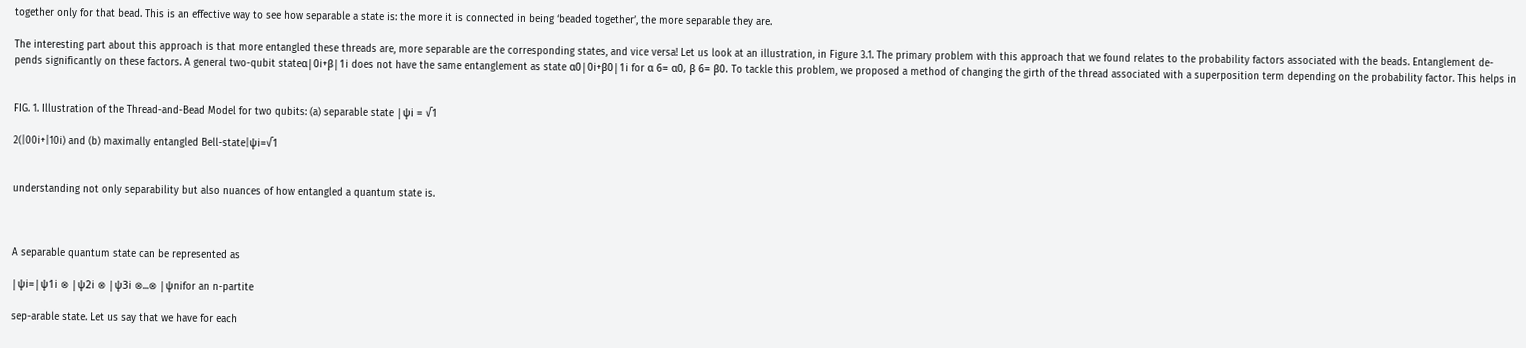together only for that bead. This is an effective way to see how separable a state is: the more it is connected in being ‘beaded together’, the more separable they are.

The interesting part about this approach is that more entangled these threads are, more separable are the corresponding states, and vice versa! Let us look at an illustration, in Figure 3.1. The primary problem with this approach that we found relates to the probability factors associated with the beads. Entanglement de-pends significantly on these factors. A general two-qubit stateα|0i+β|1i does not have the same entanglement as state α0|0i+β0|1i for α 6= α0, β 6= β0. To tackle this problem, we proposed a method of changing the girth of the thread associated with a superposition term depending on the probability factor. This helps in


FIG. 1. Illustration of the Thread-and-Bead Model for two qubits: (a) separable state |ψi = √1

2(|00i+|10i) and (b) maximally entangled Bell-state|ψi=√1


understanding not only separability but also nuances of how entangled a quantum state is.



A separable quantum state can be represented as

|ψi=|ψ1i ⊗ |ψ2i ⊗ |ψ3i ⊗...⊗ |ψnifor an n-partite

sep-arable state. Let us say that we have for each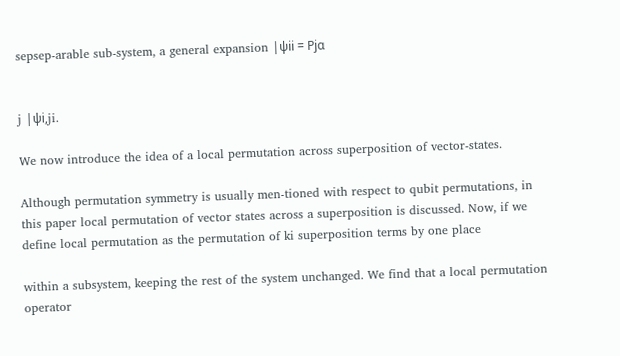sepsep-arable sub-system, a general expansion |ψii = Pjα


j |ψi,ji.

We now introduce the idea of a local permutation across superposition of vector-states.

Although permutation symmetry is usually men-tioned with respect to qubit permutations, in this paper local permutation of vector states across a superposition is discussed. Now, if we define local permutation as the permutation of ki superposition terms by one place

within a subsystem, keeping the rest of the system unchanged. We find that a local permutation operator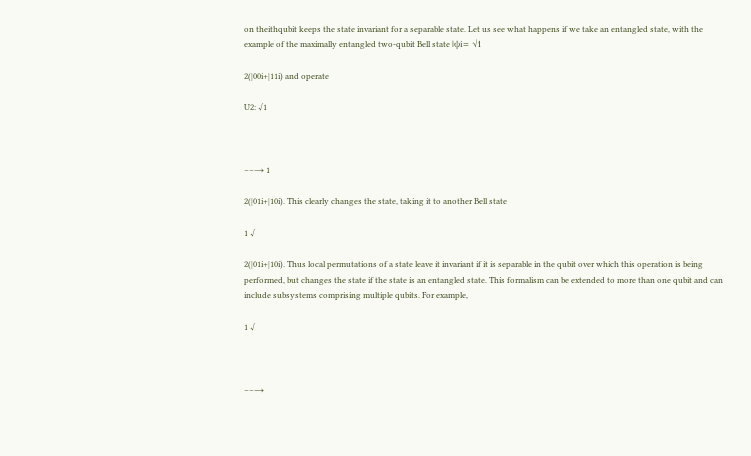on theithqubit keeps the state invariant for a separable state. Let us see what happens if we take an entangled state, with the example of the maximally entangled two-qubit Bell state |ψi= √1

2(|00i+|11i) and operate

U2: √1



−−→ 1

2(|01i+|10i). This clearly changes the state, taking it to another Bell state

1 √

2(|01i+|10i). Thus local permutations of a state leave it invariant if it is separable in the qubit over which this operation is being performed, but changes the state if the state is an entangled state. This formalism can be extended to more than one qubit and can include subsystems comprising multiple qubits. For example,

1 √



−−→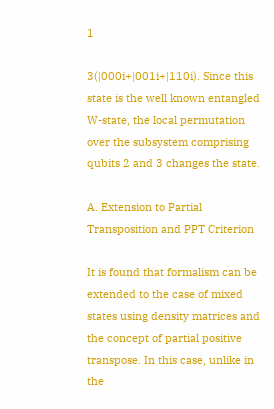1

3(|000i+|001i+|110i). Since this state is the well known entangled W-state, the local permutation over the subsystem comprising qubits 2 and 3 changes the state.

A. Extension to Partial Transposition and PPT Criterion

It is found that formalism can be extended to the case of mixed states using density matrices and the concept of partial positive transpose. In this case, unlike in the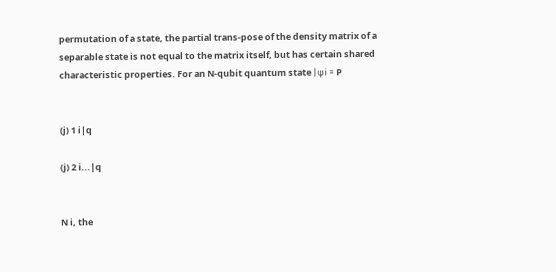permutation of a state, the partial trans-pose of the density matrix of a separable state is not equal to the matrix itself, but has certain shared characteristic properties. For an N-qubit quantum state |ψi = P


(j) 1 i|q

(j) 2 i...|q


N i, the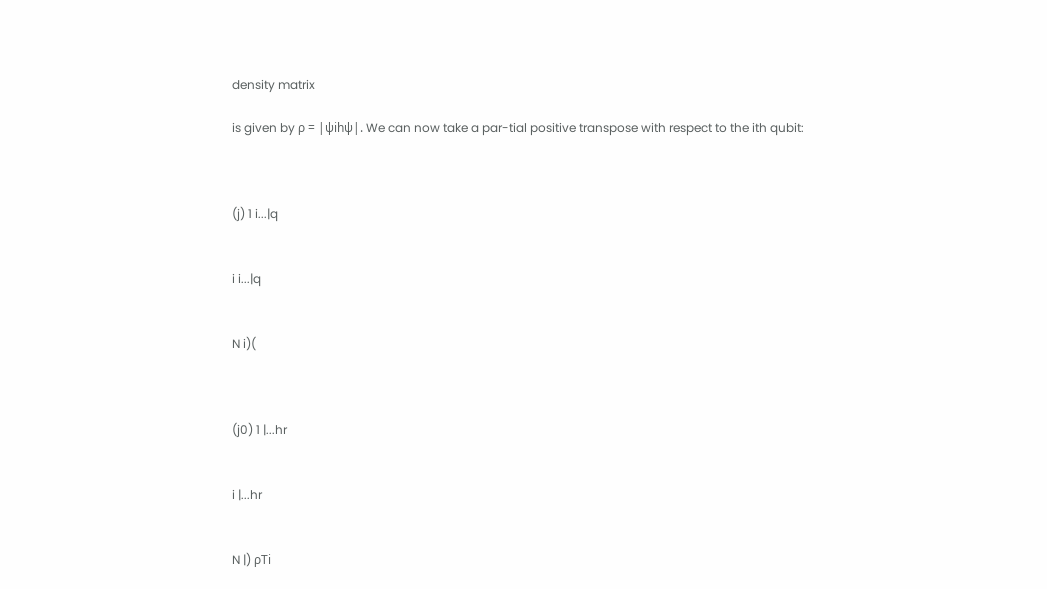density matrix

is given by ρ = |ψihψ|. We can now take a par-tial positive transpose with respect to the ith qubit:



(j) 1 i...|q


i i...|q


N i)(



(j0) 1 |...hr


i |...hr


N |) ρTi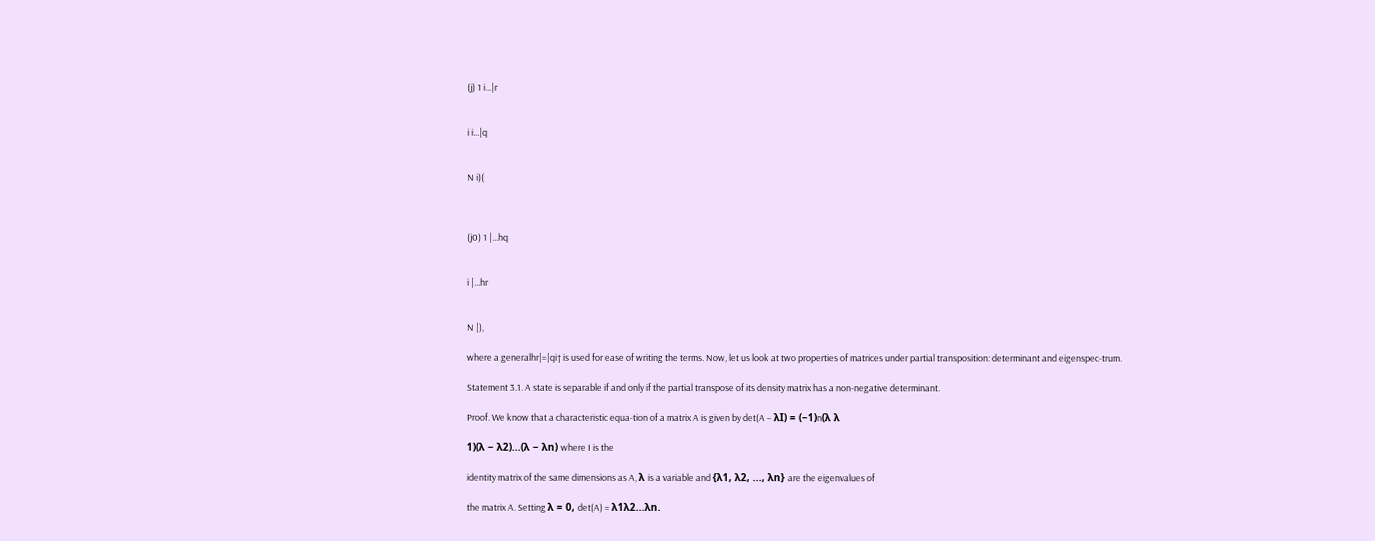(j) 1 i...|r


i i...|q


N i)(



(j0) 1 |...hq


i |...hr


N |),

where a generalhr|=|qi† is used for ease of writing the terms. Now, let us look at two properties of matrices under partial transposition: determinant and eigenspec-trum.

Statement 3.1. A state is separable if and only if the partial transpose of its density matrix has a non-negative determinant.

Proof. We know that a characteristic equa-tion of a matrix A is given by det(A − λI) = (−1)n(λ λ

1)(λ − λ2)...(λ − λn) where I is the

identity matrix of the same dimensions as A, λ is a variable and {λ1, λ2, ..., λn} are the eigenvalues of

the matrix A. Setting λ = 0, det(A) = λ1λ2...λn.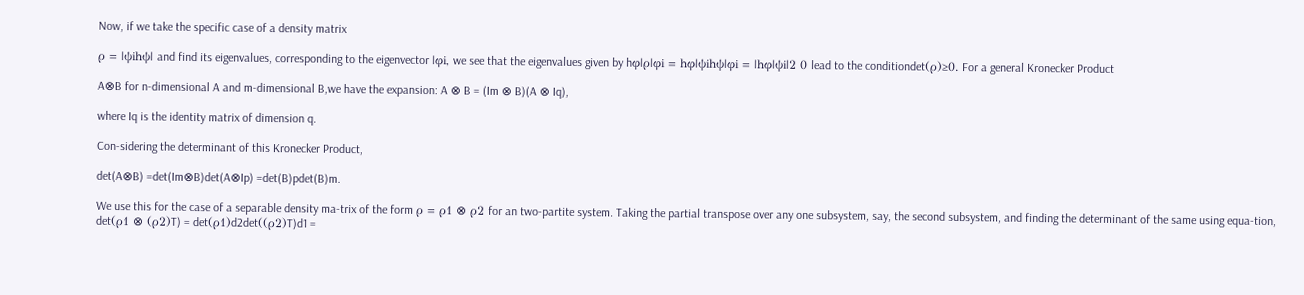Now, if we take the specific case of a density matrix

ρ = |ψihψ| and find its eigenvalues, corresponding to the eigenvector |φi, we see that the eigenvalues given by hφ|ρ|φi = hφ|ψihψ|φi = |hφ|ψi|2 0 lead to the conditiondet(ρ)≥0. For a general Kronecker Product

A⊗B for n-dimensional A and m-dimensional B,we have the expansion: A ⊗ B = (Im ⊗ B)(A ⊗ Iq),

where Iq is the identity matrix of dimension q.

Con-sidering the determinant of this Kronecker Product,

det(A⊗B) =det(Im⊗B)det(A⊗Ip) =det(B)pdet(B)m.

We use this for the case of a separable density ma-trix of the form ρ = ρ1 ⊗ ρ2 for an two-partite system. Taking the partial transpose over any one subsystem, say, the second subsystem, and finding the determinant of the same using equa-tion, det(ρ1 ⊗ (ρ2)T) = det(ρ1)d2det((ρ2)T)d1 =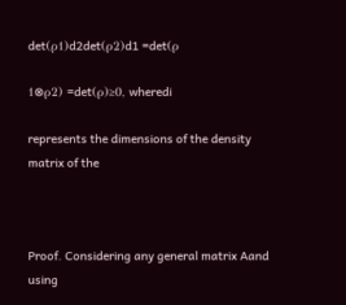det(ρ1)d2det(ρ2)d1 =det(ρ

1⊗ρ2) =det(ρ)≥0, wheredi

represents the dimensions of the density matrix of the



Proof. Considering any general matrix Aand using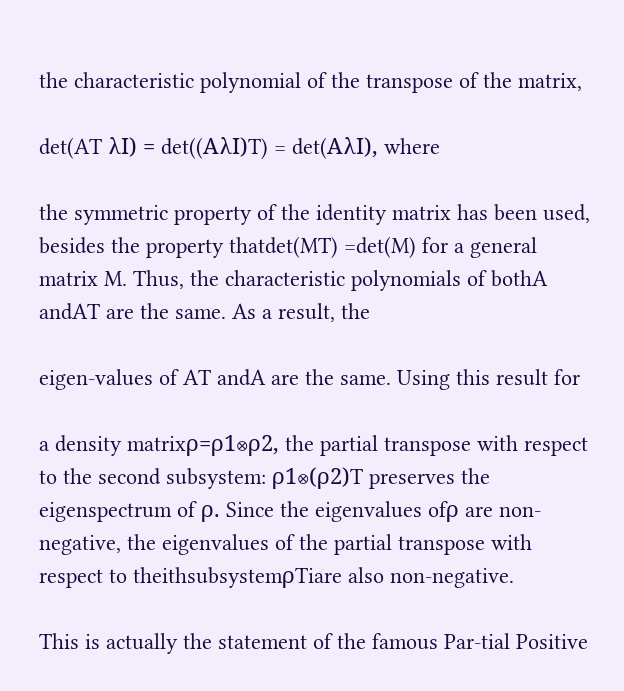the characteristic polynomial of the transpose of the matrix,

det(AT λI) = det((AλI)T) = det(AλI), where

the symmetric property of the identity matrix has been used, besides the property thatdet(MT) =det(M) for a general matrix M. Thus, the characteristic polynomials of bothA andAT are the same. As a result, the

eigen-values of AT andA are the same. Using this result for

a density matrixρ=ρ1⊗ρ2, the partial transpose with respect to the second subsystem: ρ1⊗(ρ2)T preserves the eigenspectrum of ρ. Since the eigenvalues ofρ are non-negative, the eigenvalues of the partial transpose with respect to theithsubsystemρTiare also non-negative.

This is actually the statement of the famous Par-tial Positive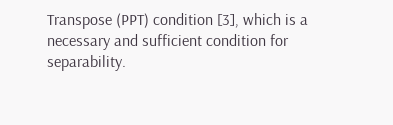Transpose (PPT) condition [3], which is a necessary and sufficient condition for separability.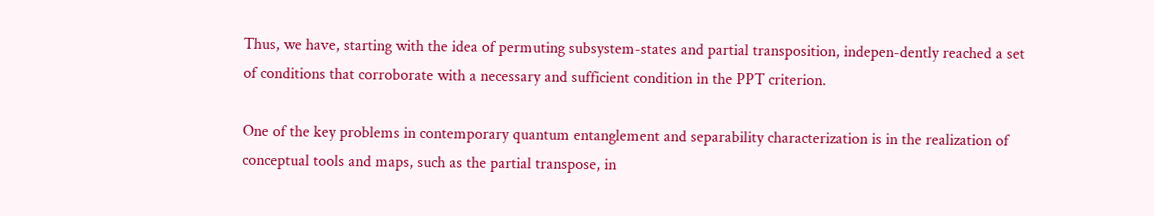Thus, we have, starting with the idea of permuting subsystem-states and partial transposition, indepen-dently reached a set of conditions that corroborate with a necessary and sufficient condition in the PPT criterion.

One of the key problems in contemporary quantum entanglement and separability characterization is in the realization of conceptual tools and maps, such as the partial transpose, in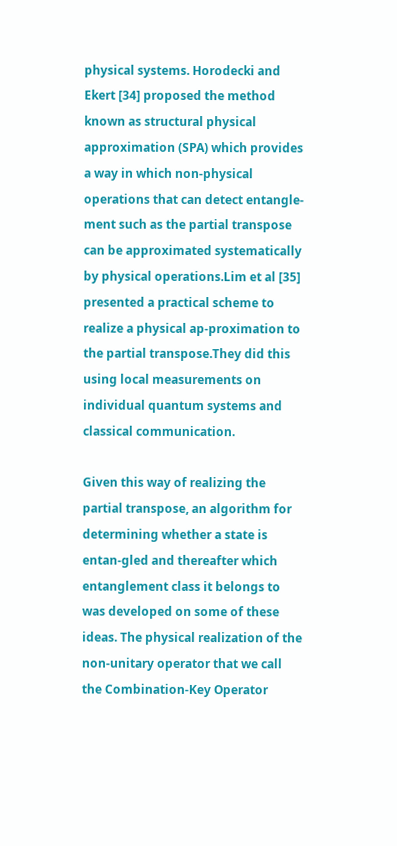physical systems. Horodecki and Ekert [34] proposed the method known as structural physical approximation (SPA) which provides a way in which non-physical operations that can detect entangle-ment such as the partial transpose can be approximated systematically by physical operations.Lim et al [35] presented a practical scheme to realize a physical ap-proximation to the partial transpose.They did this using local measurements on individual quantum systems and classical communication.

Given this way of realizing the partial transpose, an algorithm for determining whether a state is entan-gled and thereafter which entanglement class it belongs to was developed on some of these ideas. The physical realization of the non-unitary operator that we call the Combination-Key Operator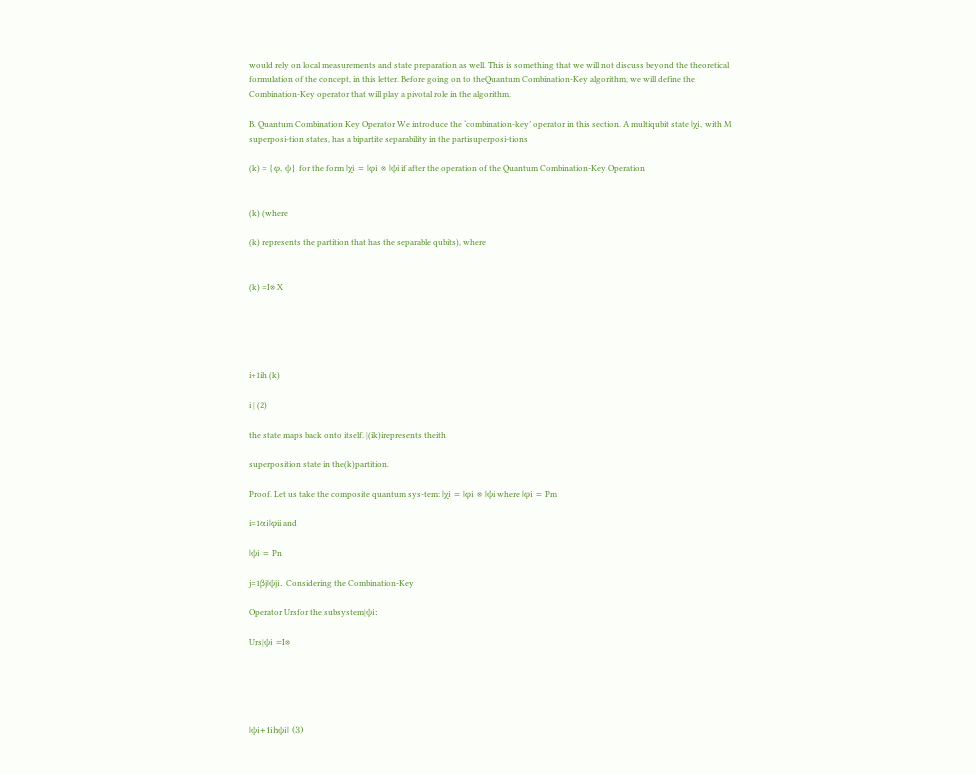would rely on local measurements and state preparation as well. This is something that we will not discuss beyond the theoretical formulation of the concept, in this letter. Before going on to theQuantum Combination-Key algorithm, we will define the Combination-Key operator that will play a pivotal role in the algorithm.

B. Quantum Combination Key Operator We introduce the ‘combination-key’ operator in this section. A multiqubit state |χi, with M superposi-tion states, has a bipartite separability in the partisuperposi-tions

(k) = {φ, ψ} for the form |χi = |φi ⊗ |ψi if after the operation of the Quantum Combination-Key Operation


(k) (where

(k) represents the partition that has the separable qubits), where


(k) =I⊗ X





i+1ih (k)

i | (2)

the state maps back onto itself. |(ik)irepresents theith

superposition state in the(k)partition.

Proof. Let us take the composite quantum sys-tem: |χi = |φi ⊗ |ψi where |φi = Pm

i=1αi|φii and

|ψi = Pn

j=1βj|ψji. Considering the Combination-Key

Operator Ursfor the subsystem|ψi:

Urs|ψi =I⊗





|ψi+1ihψi| (3)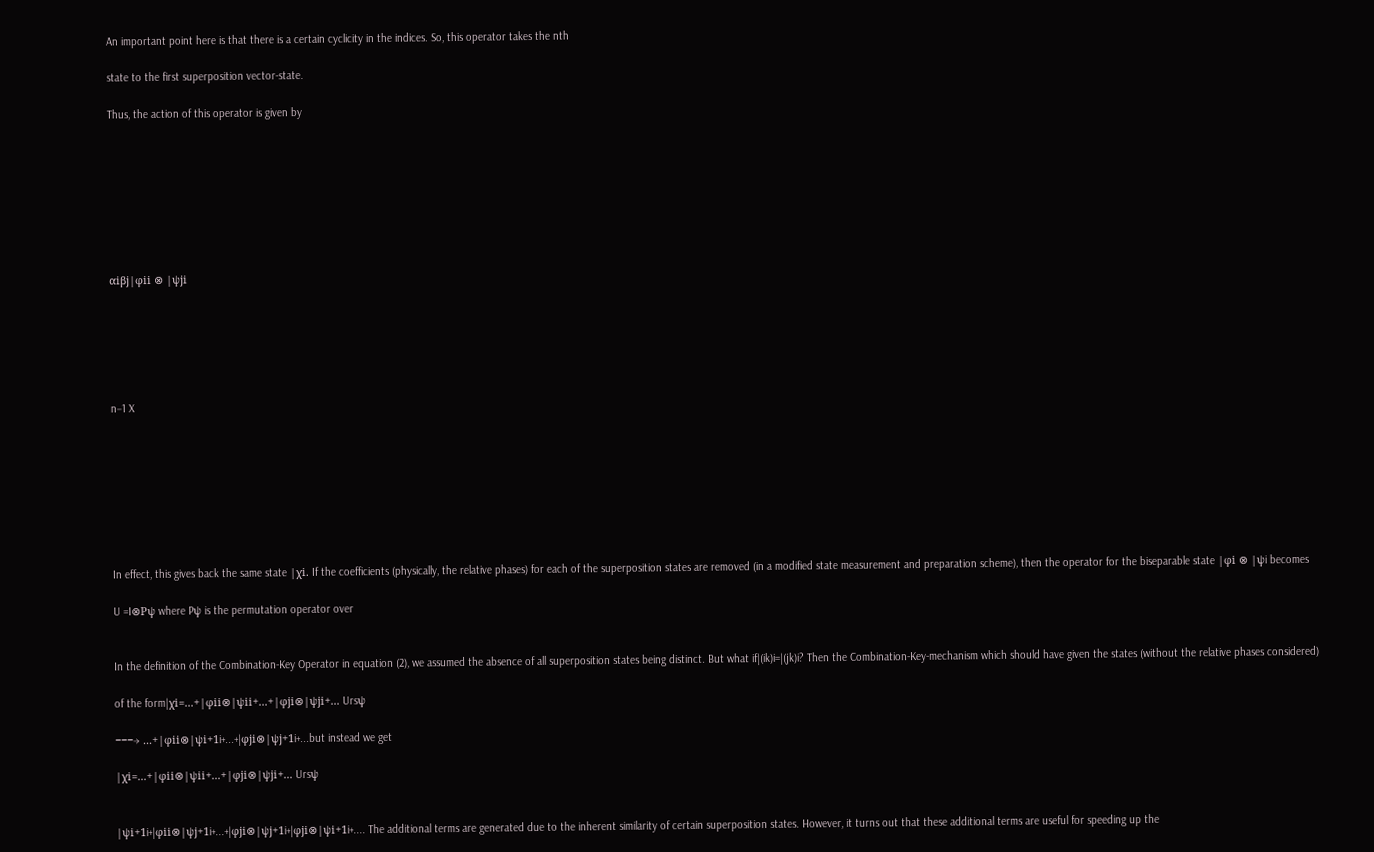An important point here is that there is a certain cyclicity in the indices. So, this operator takes the nth

state to the first superposition vector-state.

Thus, the action of this operator is given by








αiβj|φii ⊗ |ψji






n−1 X








In effect, this gives back the same state |χi. If the coefficients (physically, the relative phases) for each of the superposition states are removed (in a modified state measurement and preparation scheme), then the operator for the biseparable state |φi ⊗ |ψi becomes

U =I⊗Pψ where Pψ is the permutation operator over


In the definition of the Combination-Key Operator in equation (2), we assumed the absence of all superposition states being distinct. But what if|(ik)i=|(jk)i? Then the Combination-Key-mechanism which should have given the states (without the relative phases considered)

of the form|χi=...+|φii⊗|ψii+...+|φji⊗|ψji+... Ursψ

−−−→ ...+|φii⊗|ψi+1i+...+|φji⊗|ψj+1i+...but instead we get

|χi=...+|φii⊗|ψii+...+|φji⊗|ψji+... Ursψ


|ψi+1i+|φii⊗|ψj+1i+...+|φji⊗|ψj+1i+|φji⊗|ψi+1i+.... The additional terms are generated due to the inherent similarity of certain superposition states. However, it turns out that these additional terms are useful for speeding up the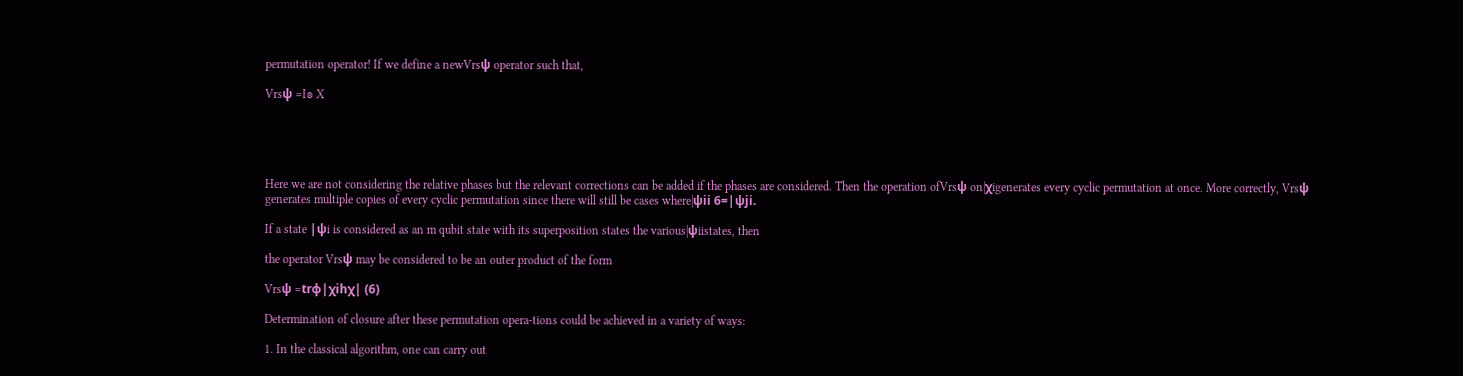permutation operator! If we define a newVrsψ operator such that,

Vrsψ =I⊗ X





Here we are not considering the relative phases but the relevant corrections can be added if the phases are considered. Then the operation ofVrsψ on|χigenerates every cyclic permutation at once. More correctly, Vrsψ generates multiple copies of every cyclic permutation since there will still be cases where|ψii 6=|ψji.

If a state |ψi is considered as an m qubit state with its superposition states the various|ψiistates, then

the operator Vrsψ may be considered to be an outer product of the form

Vrsψ =trφ|χihχ| (6)

Determination of closure after these permutation opera-tions could be achieved in a variety of ways:

1. In the classical algorithm, one can carry out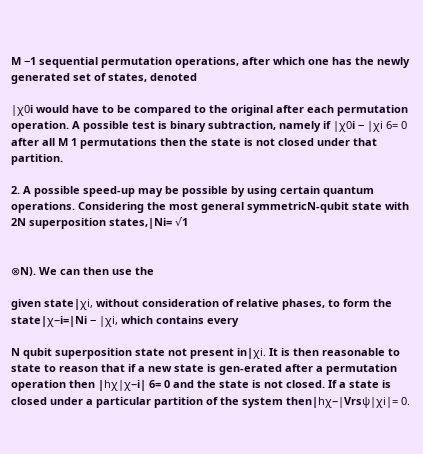M −1 sequential permutation operations, after which one has the newly generated set of states, denoted

|χ0i would have to be compared to the original after each permutation operation. A possible test is binary subtraction, namely if |χ0i − |χi 6= 0 after all M 1 permutations then the state is not closed under that partition.

2. A possible speed-up may be possible by using certain quantum operations. Considering the most general symmetricN-qubit state with 2N superposition states,|Ni= √1


⊗N). We can then use the

given state|χi, without consideration of relative phases, to form the state|χ−i=|Ni − |χi, which contains every

N qubit superposition state not present in|χi. It is then reasonable to state to reason that if a new state is gen-erated after a permutation operation then |hχ|χ−i| 6= 0 and the state is not closed. If a state is closed under a particular partition of the system then|hχ−|Vrsψ|χi|= 0.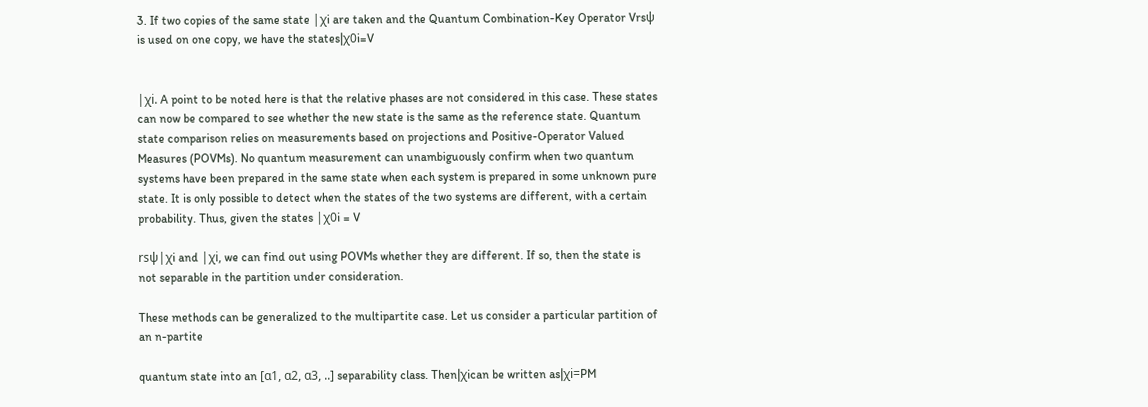3. If two copies of the same state |χi are taken and the Quantum Combination-Key Operator Vrsψ is used on one copy, we have the states|χ0i=V


|χi. A point to be noted here is that the relative phases are not considered in this case. These states can now be compared to see whether the new state is the same as the reference state. Quantum state comparison relies on measurements based on projections and Positive-Operator Valued Measures (POVMs). No quantum measurement can unambiguously confirm when two quantum systems have been prepared in the same state when each system is prepared in some unknown pure state. It is only possible to detect when the states of the two systems are different, with a certain probability. Thus, given the states |χ0i = V

rsψ|χi and |χi, we can find out using POVMs whether they are different. If so, then the state is not separable in the partition under consideration.

These methods can be generalized to the multipartite case. Let us consider a particular partition of an n-partite

quantum state into an [α1, α2, α3, ..] separability class. Then|χican be written as|χi=PM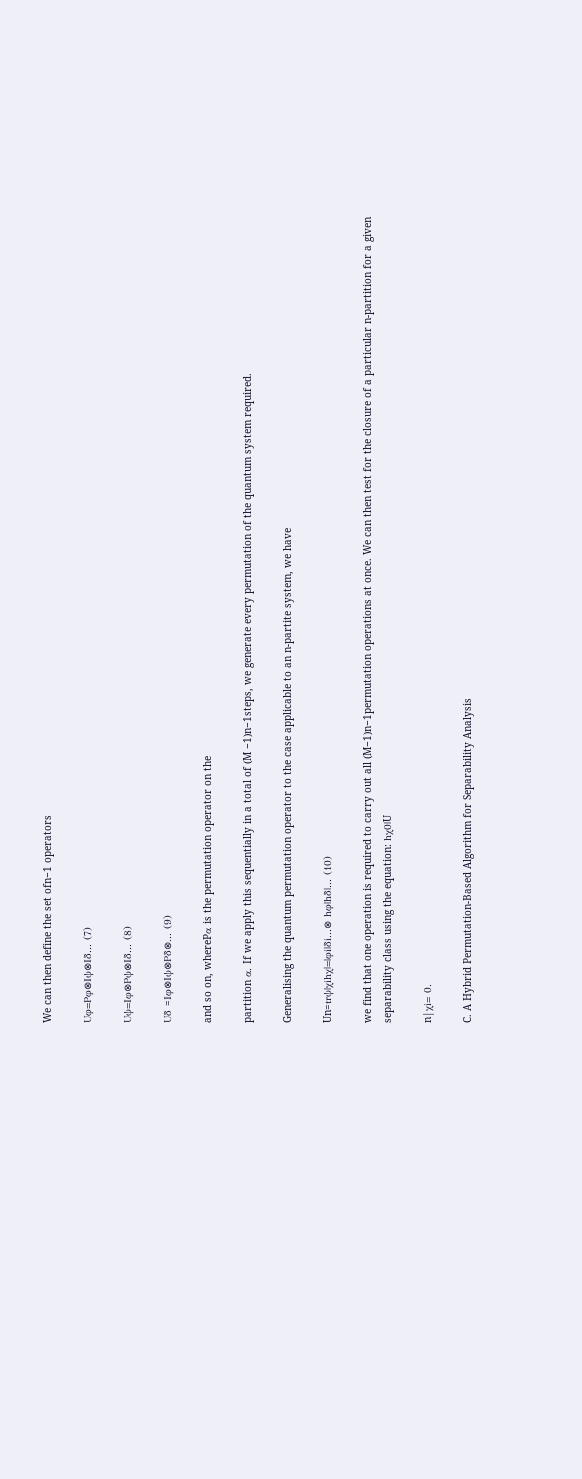We can then define the set ofn−1 operators

Uφ=Pφ⊗Iψ⊗Iδ... (7)

Uψ=Iφ⊗Pψ⊗Iδ... (8)

Uδ =Iφ⊗Iψ⊗Pδ⊗... (9)

and so on, wherePα is the permutation operator on the

partition α. If we apply this sequentially in a total of (M −1)n−1steps, we generate every permutation of the quantum system required.

Generalising the quantum permutation operator to the case applicable to an n-partite system, we have

Un=trψ|χihχ|=|φi|δi...⊗ hφ|hδ|... (10)

we find that one operation is required to carry out all (M−1)n−1permutation operations at once. We can then test for the closure of a particular n-partition for a given separability class using the equation: hχ0|U

n|χi= 0.

C. A Hybrid Permutation-Based Algorithm for Separability Analysis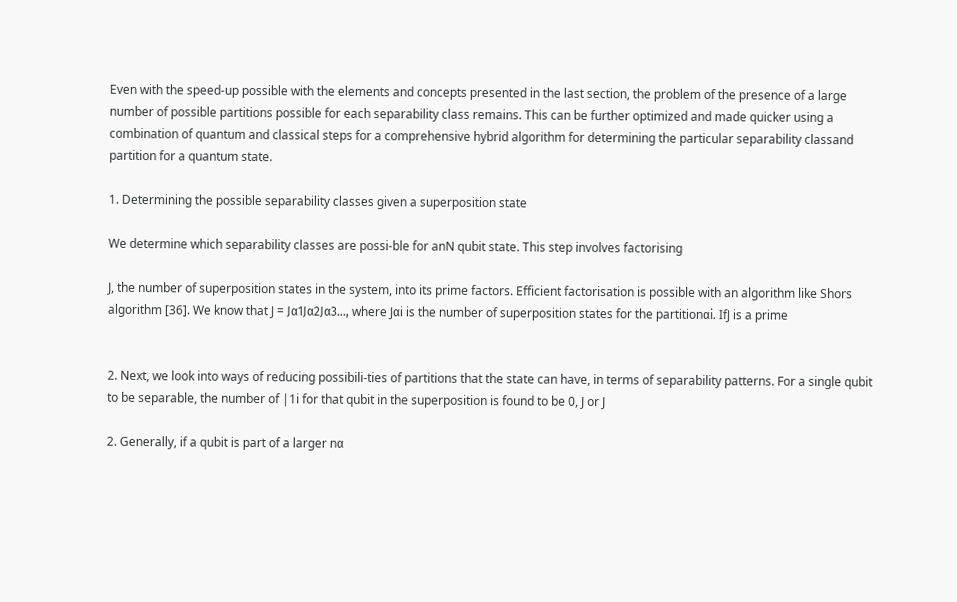Even with the speed-up possible with the elements and concepts presented in the last section, the problem of the presence of a large number of possible partitions possible for each separability class remains. This can be further optimized and made quicker using a combination of quantum and classical steps for a comprehensive hybrid algorithm for determining the particular separability classand partition for a quantum state.

1. Determining the possible separability classes given a superposition state

We determine which separability classes are possi-ble for anN qubit state. This step involves factorising

J, the number of superposition states in the system, into its prime factors. Efficient factorisation is possible with an algorithm like Shors algorithm [36]. We know that J = Jα1Jα2Jα3..., where Jαi is the number of superposition states for the partitionαi. IfJ is a prime


2. Next, we look into ways of reducing possibili-ties of partitions that the state can have, in terms of separability patterns. For a single qubit to be separable, the number of |1i for that qubit in the superposition is found to be 0, J or J

2. Generally, if a qubit is part of a larger nα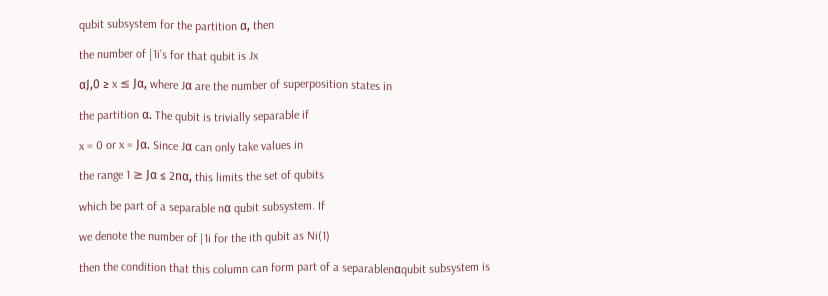qubit subsystem for the partition α, then

the number of |1i’s for that qubit is Jx

αJ,0 ≥ x ≤ Jα, where Jα are the number of superposition states in

the partition α. The qubit is trivially separable if

x = 0 or x = Jα. Since Jα can only take values in

the range 1 ≥ Jα ≤ 2nα, this limits the set of qubits

which be part of a separable nα qubit subsystem. If

we denote the number of |1i for the ith qubit as Ni(1)

then the condition that this column can form part of a separablenαqubit subsystem is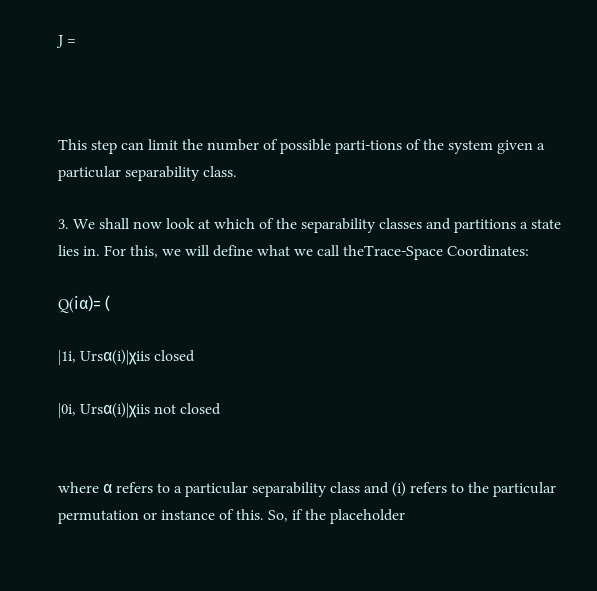J =



This step can limit the number of possible parti-tions of the system given a particular separability class.

3. We shall now look at which of the separability classes and partitions a state lies in. For this, we will define what we call theTrace-Space Coordinates:

Q(iα)= (

|1i, Ursα(i)|χiis closed

|0i, Ursα(i)|χiis not closed


where α refers to a particular separability class and (i) refers to the particular permutation or instance of this. So, if the placeholder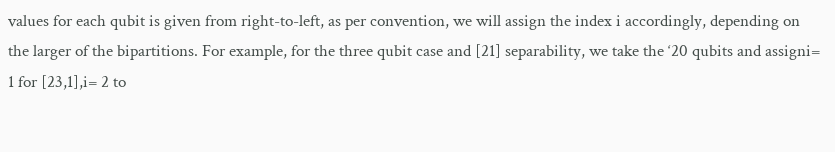values for each qubit is given from right-to-left, as per convention, we will assign the index i accordingly, depending on the larger of the bipartitions. For example, for the three qubit case and [21] separability, we take the ‘20 qubits and assigni= 1 for [23,1],i= 2 to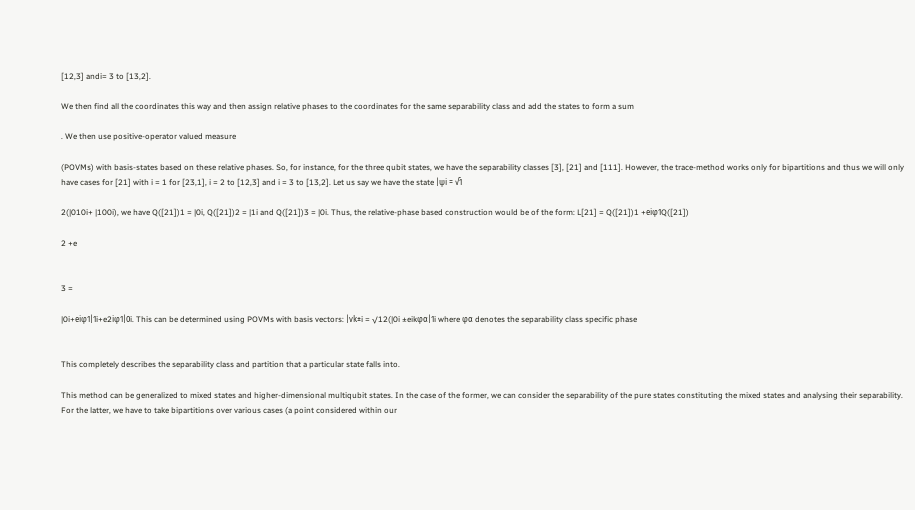[12,3] andi= 3 to [13,2].

We then find all the coordinates this way and then assign relative phases to the coordinates for the same separability class and add the states to form a sum

. We then use positive-operator valued measure

(POVMs) with basis-states based on these relative phases. So, for instance, for the three qubit states, we have the separability classes [3], [21] and [111]. However, the trace-method works only for bipartitions and thus we will only have cases for [21] with i = 1 for [23,1], i = 2 to [12,3] and i = 3 to [13,2]. Let us say we have the state |ψi = √1

2(|010i+ |100i), we have Q([21])1 = |0i, Q([21])2 = |1i and Q([21])3 = |0i. Thus, the relative-phase based construction would be of the form: L[21] = Q([21])1 +eiφ1Q([21])

2 +e


3 =

|0i+eiφ1|1i+e2iφ1|0i. This can be determined using POVMs with basis vectors: |νk±i = √12(|0i ±eikφα|1i where φα denotes the separability class specific phase


This completely describes the separability class and partition that a particular state falls into.

This method can be generalized to mixed states and higher-dimensional multiqubit states. In the case of the former, we can consider the separability of the pure states constituting the mixed states and analysing their separability. For the latter, we have to take bipartitions over various cases (a point considered within our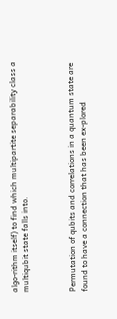algo-rithm itself) to find which multipartite separability class a multiqubit state falls into.



Permutation of qubits and correlations in a quantum state are found to have a connection that has been ex-plored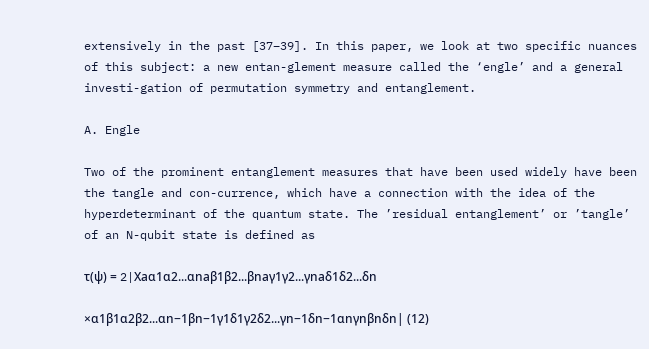extensively in the past [37–39]. In this paper, we look at two specific nuances of this subject: a new entan-glement measure called the ‘engle’ and a general investi-gation of permutation symmetry and entanglement.

A. Engle

Two of the prominent entanglement measures that have been used widely have been the tangle and con-currence, which have a connection with the idea of the hyperdeterminant of the quantum state. The ’residual entanglement’ or ’tangle’ of an N-qubit state is defined as

τ(ψ) = 2|Xaα1α2...αnaβ1β2...βnaγ1γ2...γnaδ1δ2...δn

×α1β1α2β2...αn−1βn−1γ1δ1γ2δ2...γn−1δn−1αnγnβnδn| (12)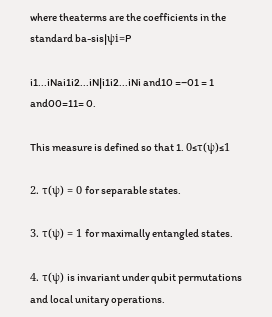where theaterms are the coefficients in the standard ba-sis|ψi=P

i1...iNai1i2...iN|i1i2...iNi and10 =−01 = 1 and00=11= 0.

This measure is defined so that 1. 0≤τ(ψ)≤1

2. τ(ψ) = 0 for separable states.

3. τ(ψ) = 1 for maximally entangled states.

4. τ(ψ) is invariant under qubit permutations and local unitary operations.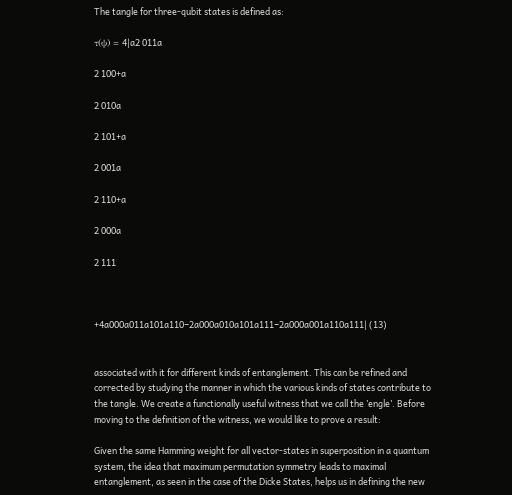The tangle for three-qubit states is defined as:

τ(ψ) = 4|a2 011a

2 100+a

2 010a

2 101+a

2 001a

2 110+a

2 000a

2 111



+4a000a011a101a110−2a000a010a101a111−2a000a001a110a111| (13)


associated with it for different kinds of entanglement. This can be refined and corrected by studying the manner in which the various kinds of states contribute to the tangle. We create a functionally useful witness that we call the ’engle’. Before moving to the definition of the witness, we would like to prove a result:

Given the same Hamming weight for all vector-states in superposition in a quantum system, the idea that maximum permutation symmetry leads to maximal entanglement, as seen in the case of the Dicke States, helps us in defining the new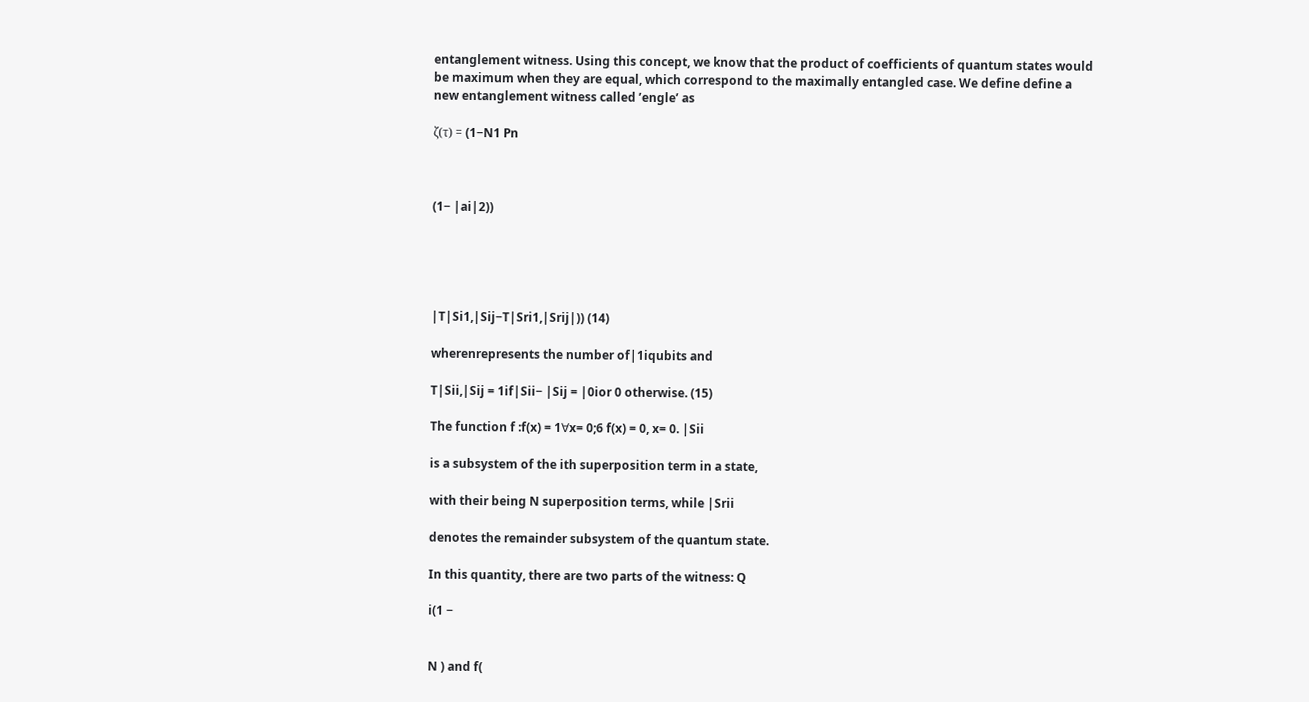entanglement witness. Using this concept, we know that the product of coefficients of quantum states would be maximum when they are equal, which correspond to the maximally entangled case. We define define a new entanglement witness called ’engle’ as

ζ(τ) = (1−N1 Pn



(1− |ai|2))





|T|Si1,|Sij−T|Sri1,|Srij|)) (14)

wherenrepresents the number of|1iqubits and

T|Sii,|Sij = 1if|Sii− |Sij = |0ior 0 otherwise. (15)

The function f :f(x) = 1∀x= 0;6 f(x) = 0, x= 0. |Sii

is a subsystem of the ith superposition term in a state,

with their being N superposition terms, while |Srii

denotes the remainder subsystem of the quantum state.

In this quantity, there are two parts of the witness: Q

i(1 −


N ) and f(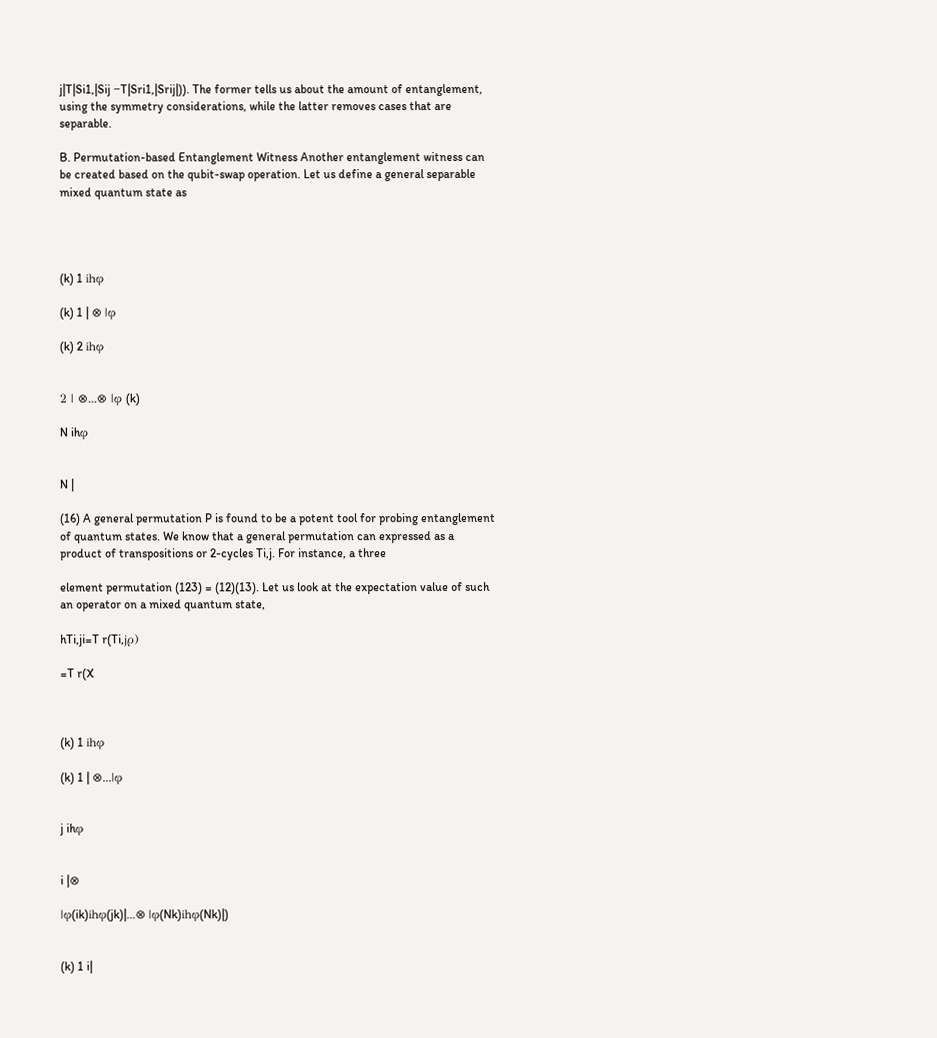j|T|Si1,|Sij −T|Sri1,|Srij|)). The former tells us about the amount of entanglement, using the symmetry considerations, while the latter removes cases that are separable.

B. Permutation-based Entanglement Witness Another entanglement witness can be created based on the qubit-swap operation. Let us define a general separable mixed quantum state as




(k) 1 ihφ

(k) 1 | ⊗ |φ

(k) 2 ihφ


2 | ⊗...⊗ |φ (k)

N ihφ


N |

(16) A general permutation P is found to be a potent tool for probing entanglement of quantum states. We know that a general permutation can expressed as a product of transpositions or 2-cycles Ti,j. For instance, a three

element permutation (123) = (12)(13). Let us look at the expectation value of such an operator on a mixed quantum state,

hTi,ji=T r(Ti,jρ)

=T r(X



(k) 1 ihφ

(k) 1 | ⊗...|φ


j ihφ


i |⊗

|φ(ik)ihφ(jk)|...⊗ |φ(Nk)ihφ(Nk)|)


(k) 1 i|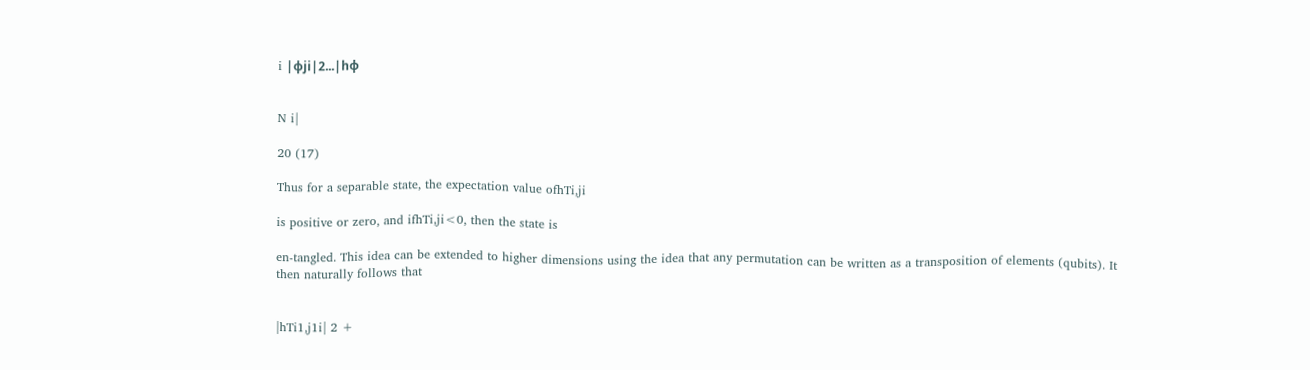i |φji|2...|hφ


N i|

20 (17)

Thus for a separable state, the expectation value ofhTi,ji

is positive or zero, and ifhTi,ji<0, then the state is

en-tangled. This idea can be extended to higher dimensions using the idea that any permutation can be written as a transposition of elements (qubits). It then naturally follows that


|hTi1,j1i| 2 +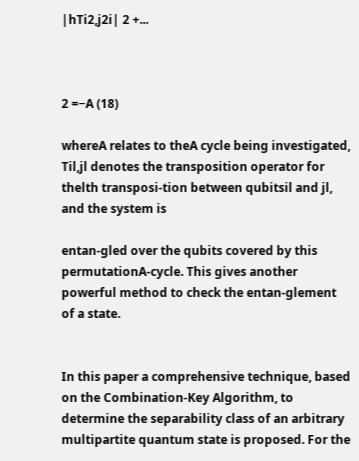|hTi2,j2i| 2 +...



2 =−A (18)

whereA relates to theA cycle being investigated, Til,jl denotes the transposition operator for thelth transposi-tion between qubitsil and jl, and the system is

entan-gled over the qubits covered by this permutationA-cycle. This gives another powerful method to check the entan-glement of a state.


In this paper a comprehensive technique, based on the Combination-Key Algorithm, to determine the separability class of an arbitrary multipartite quantum state is proposed. For the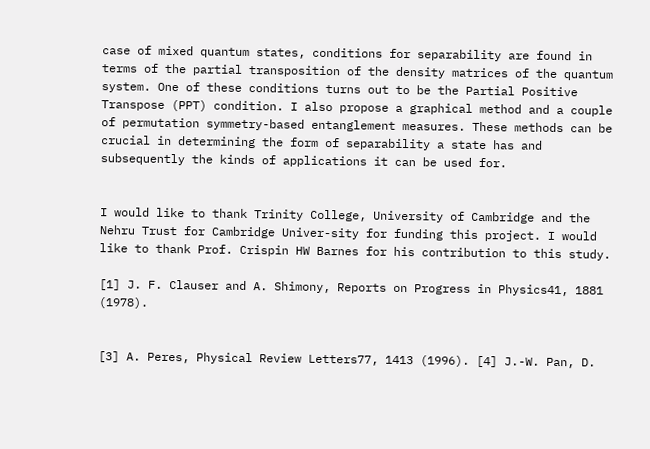case of mixed quantum states, conditions for separability are found in terms of the partial transposition of the density matrices of the quantum system. One of these conditions turns out to be the Partial Positive Transpose (PPT) condition. I also propose a graphical method and a couple of permutation symmetry-based entanglement measures. These methods can be crucial in determining the form of separability a state has and subsequently the kinds of applications it can be used for.


I would like to thank Trinity College, University of Cambridge and the Nehru Trust for Cambridge Univer-sity for funding this project. I would like to thank Prof. Crispin HW Barnes for his contribution to this study.

[1] J. F. Clauser and A. Shimony, Reports on Progress in Physics41, 1881 (1978).


[3] A. Peres, Physical Review Letters77, 1413 (1996). [4] J.-W. Pan, D.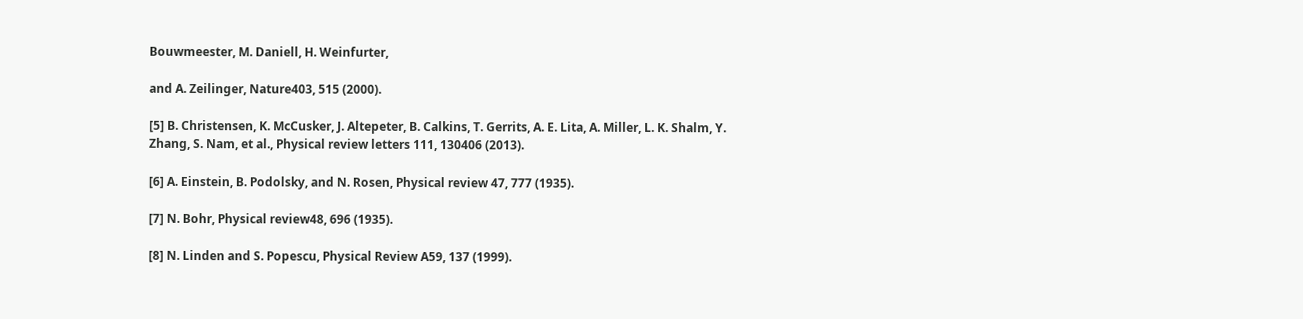Bouwmeester, M. Daniell, H. Weinfurter,

and A. Zeilinger, Nature403, 515 (2000).

[5] B. Christensen, K. McCusker, J. Altepeter, B. Calkins, T. Gerrits, A. E. Lita, A. Miller, L. K. Shalm, Y. Zhang, S. Nam, et al., Physical review letters 111, 130406 (2013).

[6] A. Einstein, B. Podolsky, and N. Rosen, Physical review 47, 777 (1935).

[7] N. Bohr, Physical review48, 696 (1935).

[8] N. Linden and S. Popescu, Physical Review A59, 137 (1999).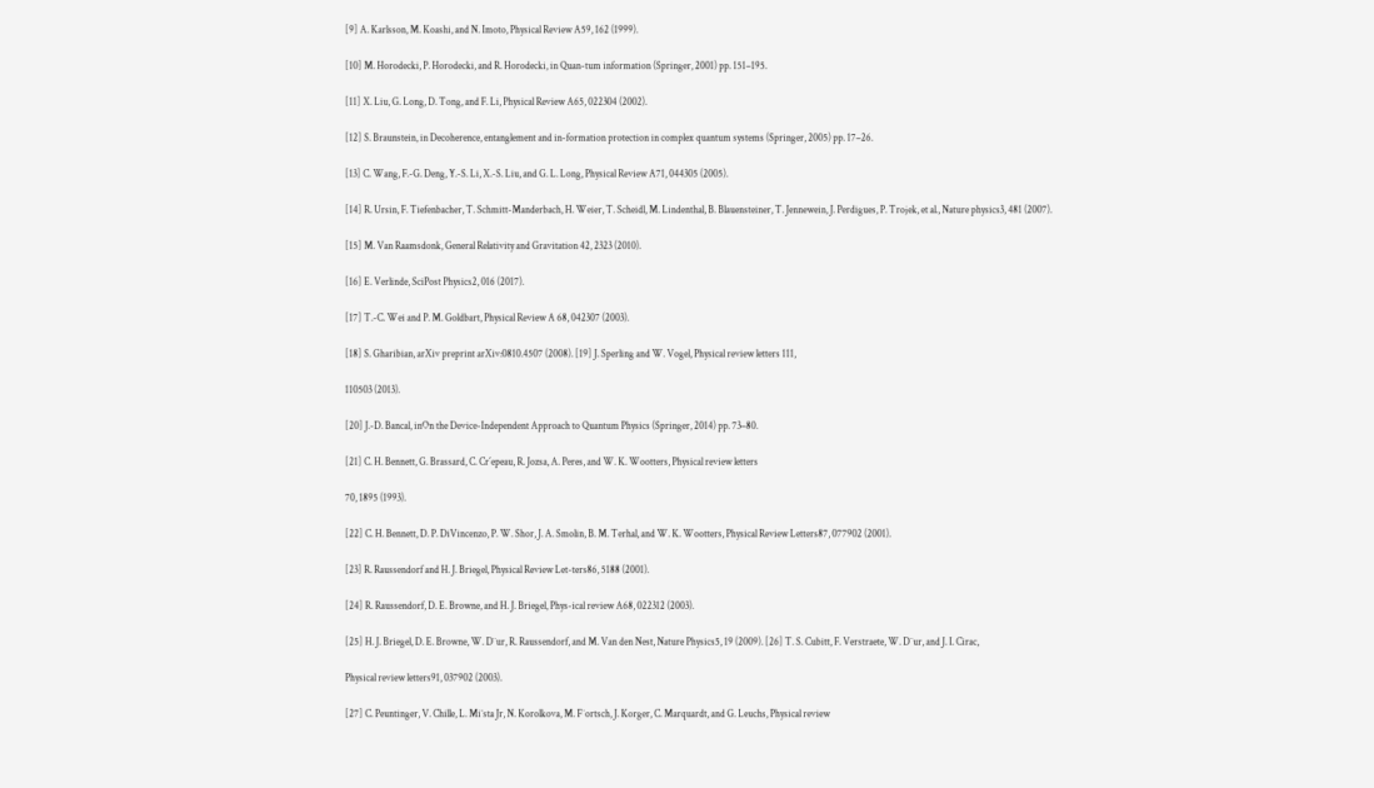[9] A. Karlsson, M. Koashi, and N. Imoto, Physical Review A59, 162 (1999).

[10] M. Horodecki, P. Horodecki, and R. Horodecki, in Quan-tum information (Springer, 2001) pp. 151–195.

[11] X. Liu, G. Long, D. Tong, and F. Li, Physical Review A65, 022304 (2002).

[12] S. Braunstein, in Decoherence, entanglement and in-formation protection in complex quantum systems (Springer, 2005) pp. 17–26.

[13] C. Wang, F.-G. Deng, Y.-S. Li, X.-S. Liu, and G. L. Long, Physical Review A71, 044305 (2005).

[14] R. Ursin, F. Tiefenbacher, T. Schmitt-Manderbach, H. Weier, T. Scheidl, M. Lindenthal, B. Blauensteiner, T. Jennewein, J. Perdigues, P. Trojek, et al., Nature physics3, 481 (2007).

[15] M. Van Raamsdonk, General Relativity and Gravitation 42, 2323 (2010).

[16] E. Verlinde, SciPost Physics2, 016 (2017).

[17] T.-C. Wei and P. M. Goldbart, Physical Review A 68, 042307 (2003).

[18] S. Gharibian, arXiv preprint arXiv:0810.4507 (2008). [19] J. Sperling and W. Vogel, Physical review letters 111,

110503 (2013).

[20] J.-D. Bancal, inOn the Device-Independent Approach to Quantum Physics (Springer, 2014) pp. 73–80.

[21] C. H. Bennett, G. Brassard, C. Cr´epeau, R. Jozsa, A. Peres, and W. K. Wootters, Physical review letters

70, 1895 (1993).

[22] C. H. Bennett, D. P. DiVincenzo, P. W. Shor, J. A. Smolin, B. M. Terhal, and W. K. Wootters, Physical Review Letters87, 077902 (2001).

[23] R. Raussendorf and H. J. Briegel, Physical Review Let-ters86, 5188 (2001).

[24] R. Raussendorf, D. E. Browne, and H. J. Briegel, Phys-ical review A68, 022312 (2003).

[25] H. J. Briegel, D. E. Browne, W. D¨ur, R. Raussendorf, and M. Van den Nest, Nature Physics5, 19 (2009). [26] T. S. Cubitt, F. Verstraete, W. D¨ur, and J. I. Cirac,

Physical review letters91, 037902 (2003).

[27] C. Peuntinger, V. Chille, L. Miˇsta Jr, N. Korolkova, M. F¨ortsch, J. Korger, C. Marquardt, and G. Leuchs, Physical review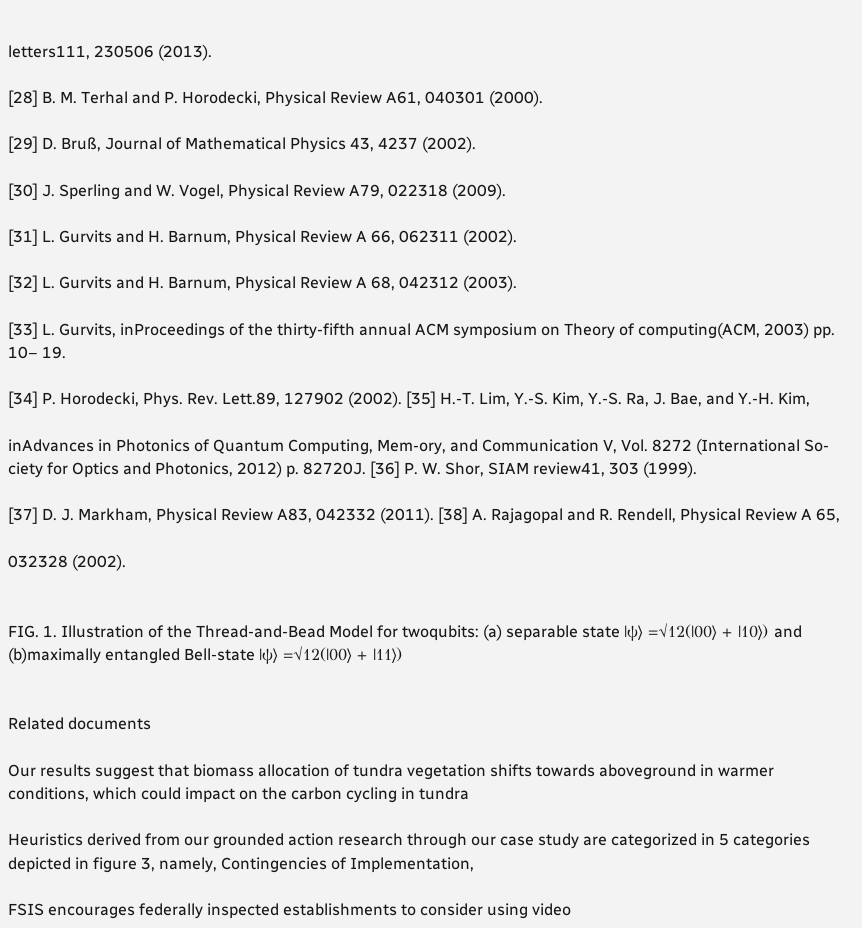letters111, 230506 (2013).

[28] B. M. Terhal and P. Horodecki, Physical Review A61, 040301 (2000).

[29] D. Bruß, Journal of Mathematical Physics 43, 4237 (2002).

[30] J. Sperling and W. Vogel, Physical Review A79, 022318 (2009).

[31] L. Gurvits and H. Barnum, Physical Review A 66, 062311 (2002).

[32] L. Gurvits and H. Barnum, Physical Review A 68, 042312 (2003).

[33] L. Gurvits, inProceedings of the thirty-fifth annual ACM symposium on Theory of computing(ACM, 2003) pp. 10– 19.

[34] P. Horodecki, Phys. Rev. Lett.89, 127902 (2002). [35] H.-T. Lim, Y.-S. Kim, Y.-S. Ra, J. Bae, and Y.-H. Kim,

inAdvances in Photonics of Quantum Computing, Mem-ory, and Communication V, Vol. 8272 (International So-ciety for Optics and Photonics, 2012) p. 82720J. [36] P. W. Shor, SIAM review41, 303 (1999).

[37] D. J. Markham, Physical Review A83, 042332 (2011). [38] A. Rajagopal and R. Rendell, Physical Review A 65,

032328 (2002).


FIG. 1. Illustration of the Thread-and-Bead Model for twoqubits: (a) separable state |ψ⟩ =√12(|00⟩ + |10⟩) and (b)maximally entangled Bell-state |ψ⟩ =√12(|00⟩ + |11⟩)


Related documents

Our results suggest that biomass allocation of tundra vegetation shifts towards aboveground in warmer conditions, which could impact on the carbon cycling in tundra

Heuristics derived from our grounded action research through our case study are categorized in 5 categories depicted in figure 3, namely, Contingencies of Implementation,

FSIS encourages federally inspected establishments to consider using video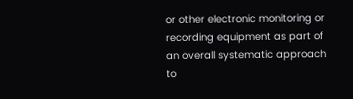or other electronic monitoring or recording equipment as part of an overall systematic approach to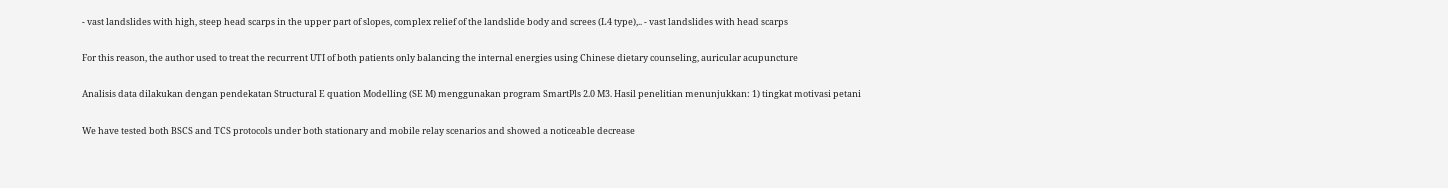- vast landslides with high, steep head scarps in the upper part of slopes, complex relief of the landslide body and screes (L4 type),.. - vast landslides with head scarps

For this reason, the author used to treat the recurrent UTI of both patients only balancing the internal energies using Chinese dietary counseling, auricular acupuncture

Analisis data dilakukan dengan pendekatan Structural E quation Modelling (SE M) menggunakan program SmartPls 2.0 M3. Hasil penelitian menunjukkan: 1) tingkat motivasi petani

We have tested both BSCS and TCS protocols under both stationary and mobile relay scenarios and showed a noticeable decrease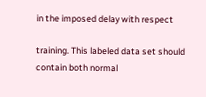in the imposed delay with respect

training. This labeled data set should contain both normal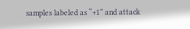samples labeled as “+1” and attack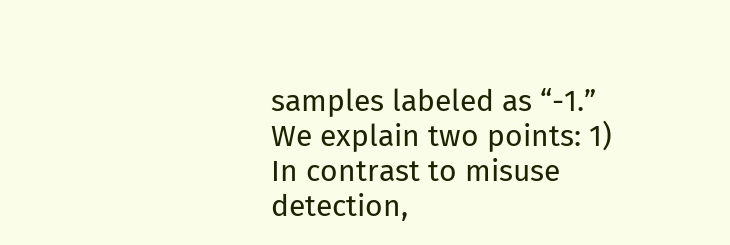samples labeled as “-1.” We explain two points: 1) In contrast to misuse detection,